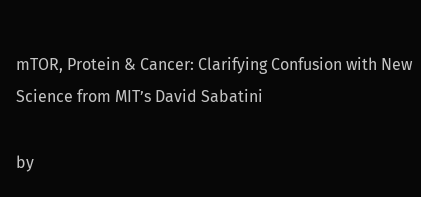mTOR, Protein & Cancer: Clarifying Confusion with New Science from MIT’s David Sabatini

by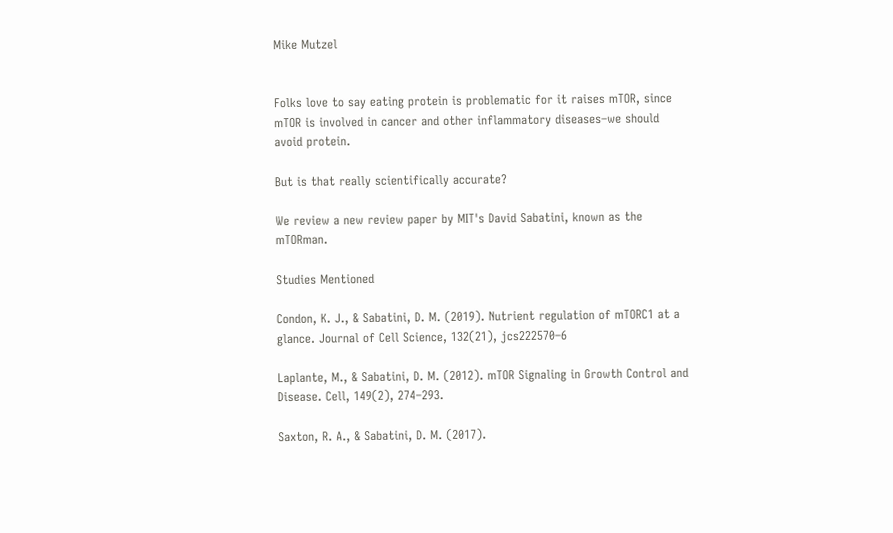Mike Mutzel


Folks love to say eating protein is problematic for it raises mTOR, since mTOR is involved in cancer and other inflammatory diseases–we should avoid protein.

But is that really scientifically accurate?

We review a new review paper by MIT's David Sabatini, known as the mTORman.

Studies Mentioned

Condon, K. J., & Sabatini, D. M. (2019). Nutrient regulation of mTORC1 at a glance. Journal of Cell Science, 132(21), jcs222570–6

Laplante, M., & Sabatini, D. M. (2012). mTOR Signaling in Growth Control and Disease. Cell, 149(2), 274–293.

Saxton, R. A., & Sabatini, D. M. (2017).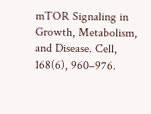mTOR Signaling in Growth, Metabolism, and Disease. Cell, 168(6), 960–976.